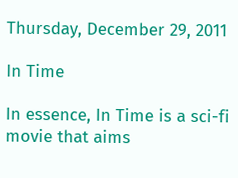Thursday, December 29, 2011

In Time

In essence, In Time is a sci-fi movie that aims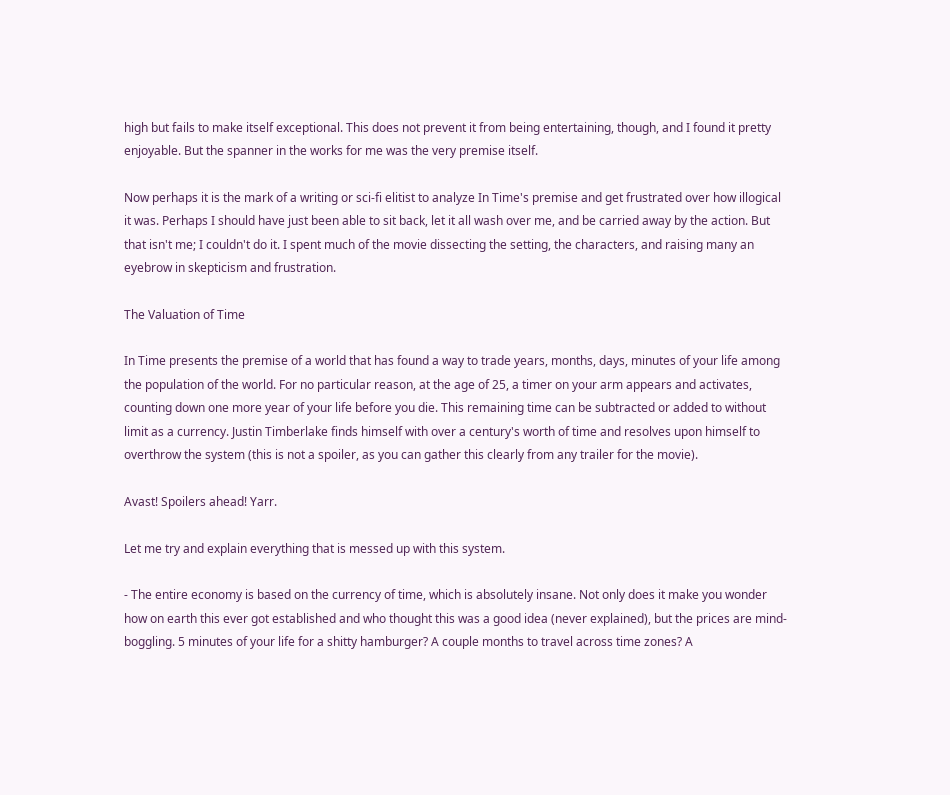high but fails to make itself exceptional. This does not prevent it from being entertaining, though, and I found it pretty enjoyable. But the spanner in the works for me was the very premise itself.

Now perhaps it is the mark of a writing or sci-fi elitist to analyze In Time's premise and get frustrated over how illogical it was. Perhaps I should have just been able to sit back, let it all wash over me, and be carried away by the action. But that isn't me; I couldn't do it. I spent much of the movie dissecting the setting, the characters, and raising many an eyebrow in skepticism and frustration.

The Valuation of Time

In Time presents the premise of a world that has found a way to trade years, months, days, minutes of your life among the population of the world. For no particular reason, at the age of 25, a timer on your arm appears and activates, counting down one more year of your life before you die. This remaining time can be subtracted or added to without limit as a currency. Justin Timberlake finds himself with over a century's worth of time and resolves upon himself to overthrow the system (this is not a spoiler, as you can gather this clearly from any trailer for the movie).

Avast! Spoilers ahead! Yarr.

Let me try and explain everything that is messed up with this system.

- The entire economy is based on the currency of time, which is absolutely insane. Not only does it make you wonder how on earth this ever got established and who thought this was a good idea (never explained), but the prices are mind-boggling. 5 minutes of your life for a shitty hamburger? A couple months to travel across time zones? A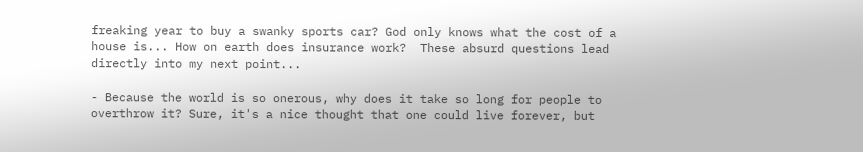freaking year to buy a swanky sports car? God only knows what the cost of a house is... How on earth does insurance work?  These absurd questions lead directly into my next point...

- Because the world is so onerous, why does it take so long for people to overthrow it? Sure, it's a nice thought that one could live forever, but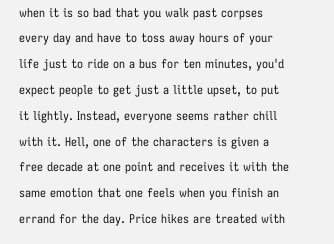when it is so bad that you walk past corpses every day and have to toss away hours of your life just to ride on a bus for ten minutes, you'd expect people to get just a little upset, to put it lightly. Instead, everyone seems rather chill with it. Hell, one of the characters is given a free decade at one point and receives it with the same emotion that one feels when you finish an errand for the day. Price hikes are treated with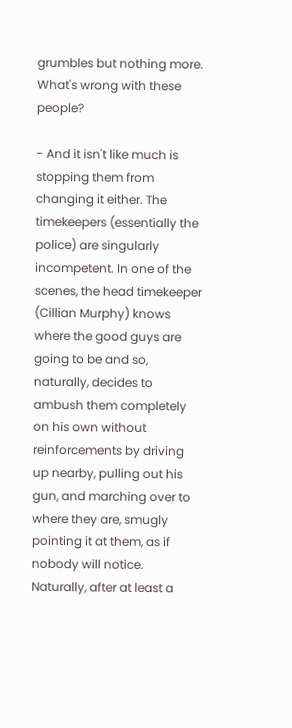grumbles but nothing more. What's wrong with these people?

- And it isn't like much is stopping them from changing it either. The timekeepers (essentially the police) are singularly incompetent. In one of the scenes, the head timekeeper (Cillian Murphy) knows where the good guys are going to be and so, naturally, decides to ambush them completely on his own without reinforcements by driving up nearby, pulling out his gun, and marching over to where they are, smugly pointing it at them, as if nobody will notice. Naturally, after at least a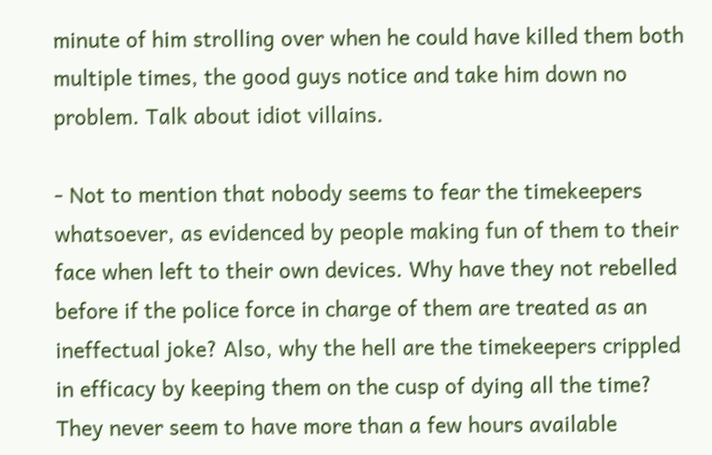minute of him strolling over when he could have killed them both multiple times, the good guys notice and take him down no problem. Talk about idiot villains.

- Not to mention that nobody seems to fear the timekeepers whatsoever, as evidenced by people making fun of them to their face when left to their own devices. Why have they not rebelled before if the police force in charge of them are treated as an ineffectual joke? Also, why the hell are the timekeepers crippled in efficacy by keeping them on the cusp of dying all the time? They never seem to have more than a few hours available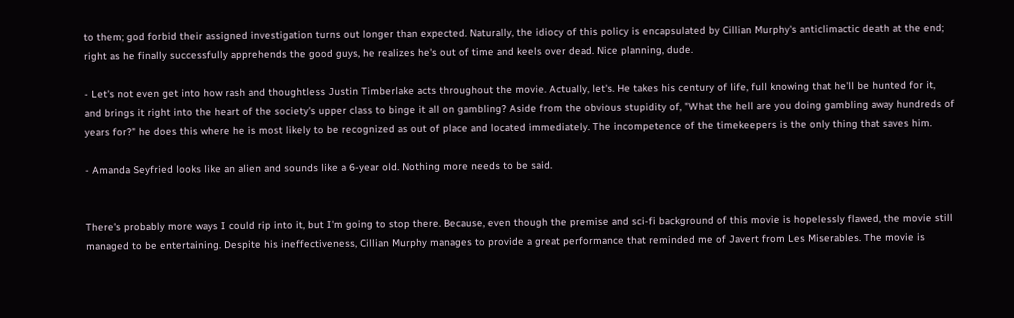to them; god forbid their assigned investigation turns out longer than expected. Naturally, the idiocy of this policy is encapsulated by Cillian Murphy's anticlimactic death at the end; right as he finally successfully apprehends the good guys, he realizes he's out of time and keels over dead. Nice planning, dude.

- Let's not even get into how rash and thoughtless Justin Timberlake acts throughout the movie. Actually, let's. He takes his century of life, full knowing that he'll be hunted for it, and brings it right into the heart of the society's upper class to binge it all on gambling? Aside from the obvious stupidity of, "What the hell are you doing gambling away hundreds of years for?" he does this where he is most likely to be recognized as out of place and located immediately. The incompetence of the timekeepers is the only thing that saves him.

- Amanda Seyfried looks like an alien and sounds like a 6-year old. Nothing more needs to be said.


There's probably more ways I could rip into it, but I'm going to stop there. Because, even though the premise and sci-fi background of this movie is hopelessly flawed, the movie still managed to be entertaining. Despite his ineffectiveness, Cillian Murphy manages to provide a great performance that reminded me of Javert from Les Miserables. The movie is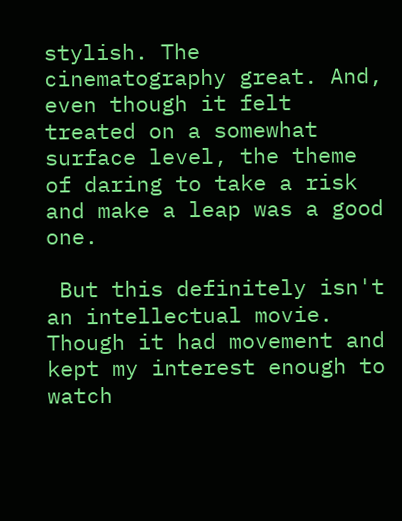stylish. The cinematography great. And, even though it felt treated on a somewhat surface level, the theme of daring to take a risk and make a leap was a good one.

 But this definitely isn't an intellectual movie. Though it had movement and kept my interest enough to watch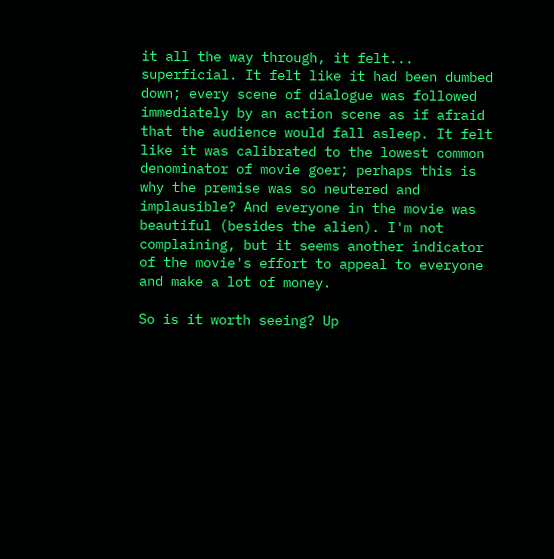it all the way through, it felt... superficial. It felt like it had been dumbed down; every scene of dialogue was followed immediately by an action scene as if afraid that the audience would fall asleep. It felt like it was calibrated to the lowest common denominator of movie goer; perhaps this is why the premise was so neutered and implausible? And everyone in the movie was beautiful (besides the alien). I'm not complaining, but it seems another indicator of the movie's effort to appeal to everyone and make a lot of money.

So is it worth seeing? Up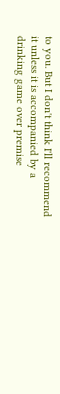to you. But I don't think I'll recommend it unless it is accompanied by a drinking game over premise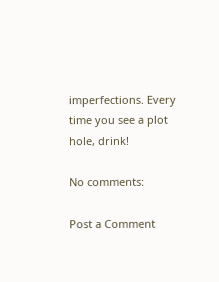imperfections. Every time you see a plot hole, drink!

No comments:

Post a Comment